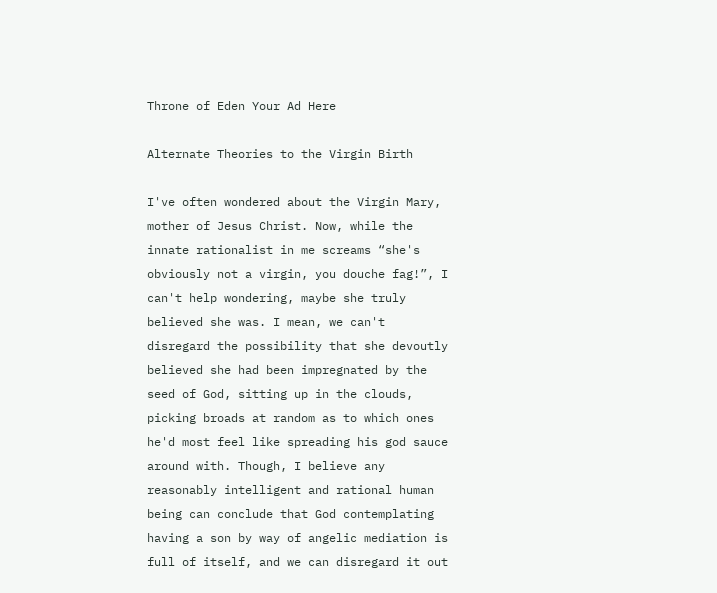Throne of Eden Your Ad Here

Alternate Theories to the Virgin Birth

I've often wondered about the Virgin Mary, mother of Jesus Christ. Now, while the innate rationalist in me screams “she's obviously not a virgin, you douche fag!”, I can't help wondering, maybe she truly believed she was. I mean, we can't disregard the possibility that she devoutly believed she had been impregnated by the seed of God, sitting up in the clouds, picking broads at random as to which ones he'd most feel like spreading his god sauce around with. Though, I believe any reasonably intelligent and rational human being can conclude that God contemplating having a son by way of angelic mediation is full of itself, and we can disregard it out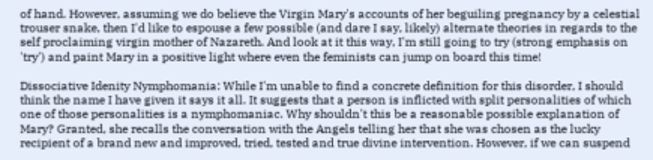of hand. However, assuming we do believe the Virgin Mary's accounts of her beguiling pregnancy by a celestial trouser snake, then I'd like to espouse a few possible (and dare I say, likely) alternate theories in regards to the self proclaiming virgin mother of Nazareth. And look at it this way, I'm still going to try (strong emphasis on 'try') and paint Mary in a positive light where even the feminists can jump on board this time!

Dissociative Idenity Nymphomania: While I'm unable to find a concrete definition for this disorder, I should think the name I have given it says it all. It suggests that a person is inflicted with split personalities of which one of those personalities is a nymphomaniac. Why shouldn't this be a reasonable possible explanation of Mary? Granted, she recalls the conversation with the Angels telling her that she was chosen as the lucky recipient of a brand new and improved, tried, tested and true divine intervention. However, if we can suspend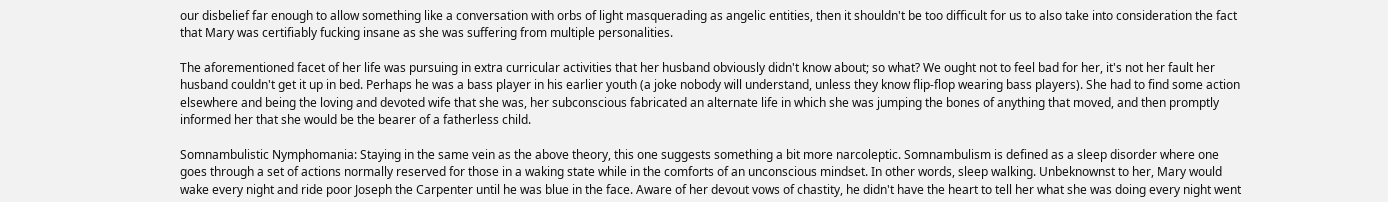our disbelief far enough to allow something like a conversation with orbs of light masquerading as angelic entities, then it shouldn't be too difficult for us to also take into consideration the fact that Mary was certifiably fucking insane as she was suffering from multiple personalities.

The aforementioned facet of her life was pursuing in extra curricular activities that her husband obviously didn't know about; so what? We ought not to feel bad for her, it's not her fault her husband couldn't get it up in bed. Perhaps he was a bass player in his earlier youth (a joke nobody will understand, unless they know flip-flop wearing bass players). She had to find some action elsewhere and being the loving and devoted wife that she was, her subconscious fabricated an alternate life in which she was jumping the bones of anything that moved, and then promptly informed her that she would be the bearer of a fatherless child.

Somnambulistic Nymphomania: Staying in the same vein as the above theory, this one suggests something a bit more narcoleptic. Somnambulism is defined as a sleep disorder where one goes through a set of actions normally reserved for those in a waking state while in the comforts of an unconscious mindset. In other words, sleep walking. Unbeknownst to her, Mary would wake every night and ride poor Joseph the Carpenter until he was blue in the face. Aware of her devout vows of chastity, he didn't have the heart to tell her what she was doing every night went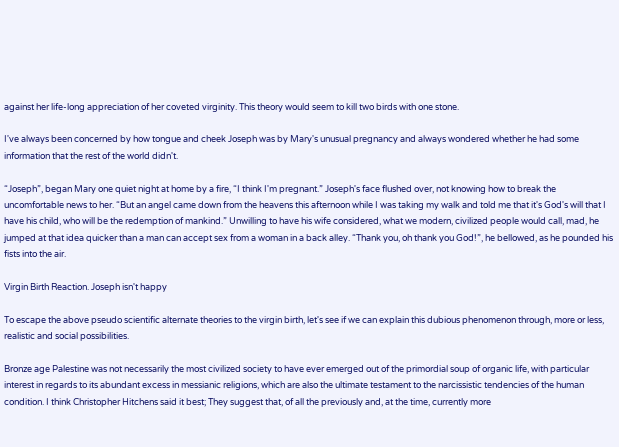against her life-long appreciation of her coveted virginity. This theory would seem to kill two birds with one stone.

I've always been concerned by how tongue and cheek Joseph was by Mary's unusual pregnancy and always wondered whether he had some information that the rest of the world didn't.

“Joseph”, began Mary one quiet night at home by a fire, “I think I'm pregnant.” Joseph's face flushed over, not knowing how to break the uncomfortable news to her. “But an angel came down from the heavens this afternoon while I was taking my walk and told me that it's God's will that I have his child, who will be the redemption of mankind.” Unwilling to have his wife considered, what we modern, civilized people would call, mad, he jumped at that idea quicker than a man can accept sex from a woman in a back alley. “Thank you, oh thank you God!”, he bellowed, as he pounded his fists into the air.

Virgin Birth Reaction. Joseph isn't happy

To escape the above pseudo scientific alternate theories to the virgin birth, let's see if we can explain this dubious phenomenon through, more or less, realistic and social possibilities.

Bronze age Palestine was not necessarily the most civilized society to have ever emerged out of the primordial soup of organic life, with particular interest in regards to its abundant excess in messianic religions, which are also the ultimate testament to the narcissistic tendencies of the human condition. I think Christopher Hitchens said it best; They suggest that, of all the previously and, at the time, currently more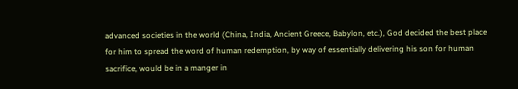advanced societies in the world (China, India, Ancient Greece, Babylon, etc.), God decided the best place for him to spread the word of human redemption, by way of essentially delivering his son for human sacrifice, would be in a manger in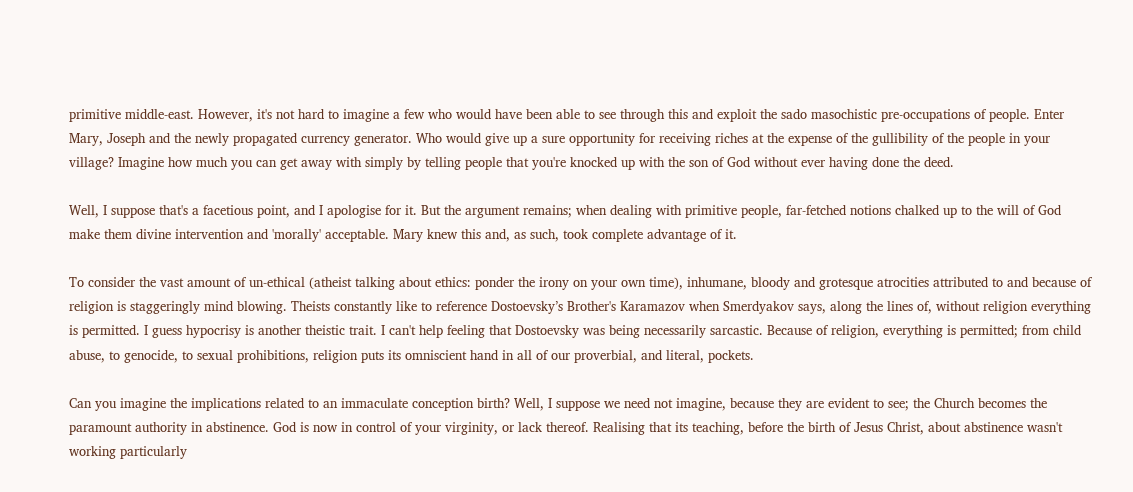primitive middle-east. However, it's not hard to imagine a few who would have been able to see through this and exploit the sado masochistic pre-occupations of people. Enter Mary, Joseph and the newly propagated currency generator. Who would give up a sure opportunity for receiving riches at the expense of the gullibility of the people in your village? Imagine how much you can get away with simply by telling people that you're knocked up with the son of God without ever having done the deed.

Well, I suppose that's a facetious point, and I apologise for it. But the argument remains; when dealing with primitive people, far-fetched notions chalked up to the will of God make them divine intervention and 'morally' acceptable. Mary knew this and, as such, took complete advantage of it.

To consider the vast amount of un-ethical (atheist talking about ethics: ponder the irony on your own time), inhumane, bloody and grotesque atrocities attributed to and because of religion is staggeringly mind blowing. Theists constantly like to reference Dostoevsky’s Brother's Karamazov when Smerdyakov says, along the lines of, without religion everything is permitted. I guess hypocrisy is another theistic trait. I can't help feeling that Dostoevsky was being necessarily sarcastic. Because of religion, everything is permitted; from child abuse, to genocide, to sexual prohibitions, religion puts its omniscient hand in all of our proverbial, and literal, pockets.

Can you imagine the implications related to an immaculate conception birth? Well, I suppose we need not imagine, because they are evident to see; the Church becomes the paramount authority in abstinence. God is now in control of your virginity, or lack thereof. Realising that its teaching, before the birth of Jesus Christ, about abstinence wasn't working particularly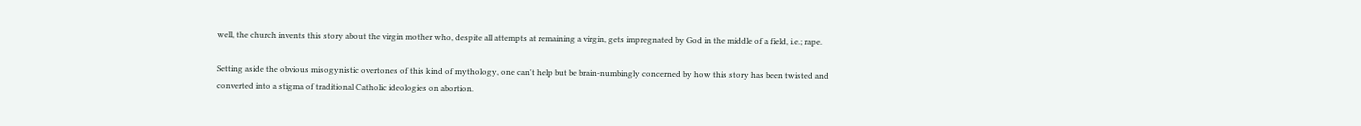well, the church invents this story about the virgin mother who, despite all attempts at remaining a virgin, gets impregnated by God in the middle of a field, i.e.; rape.

Setting aside the obvious misogynistic overtones of this kind of mythology, one can't help but be brain-numbingly concerned by how this story has been twisted and converted into a stigma of traditional Catholic ideologies on abortion.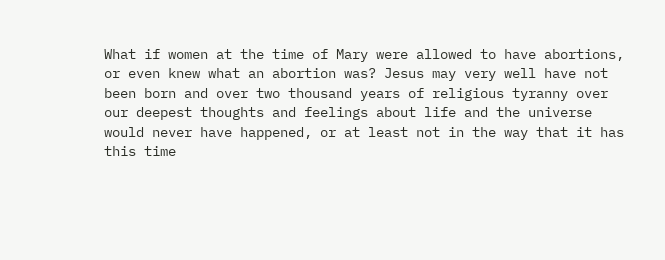What if women at the time of Mary were allowed to have abortions, or even knew what an abortion was? Jesus may very well have not been born and over two thousand years of religious tyranny over our deepest thoughts and feelings about life and the universe would never have happened, or at least not in the way that it has this time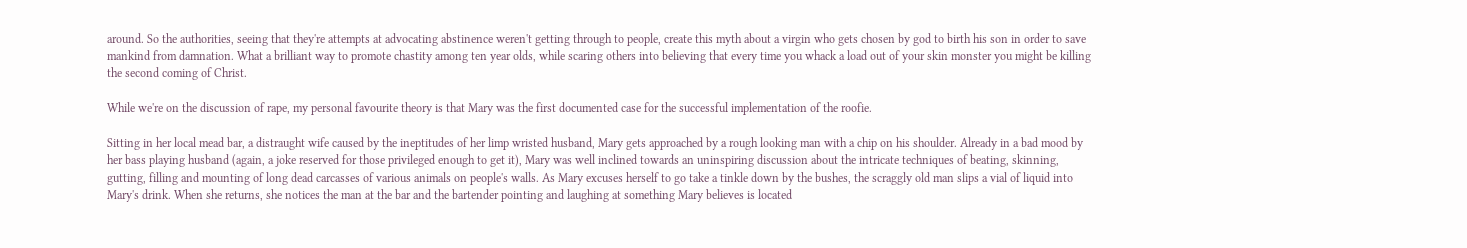around. So the authorities, seeing that they're attempts at advocating abstinence weren't getting through to people, create this myth about a virgin who gets chosen by god to birth his son in order to save mankind from damnation. What a brilliant way to promote chastity among ten year olds, while scaring others into believing that every time you whack a load out of your skin monster you might be killing the second coming of Christ.

While we're on the discussion of rape, my personal favourite theory is that Mary was the first documented case for the successful implementation of the roofie.

Sitting in her local mead bar, a distraught wife caused by the ineptitudes of her limp wristed husband, Mary gets approached by a rough looking man with a chip on his shoulder. Already in a bad mood by her bass playing husband (again, a joke reserved for those privileged enough to get it), Mary was well inclined towards an uninspiring discussion about the intricate techniques of beating, skinning, gutting, filling and mounting of long dead carcasses of various animals on people's walls. As Mary excuses herself to go take a tinkle down by the bushes, the scraggly old man slips a vial of liquid into Mary's drink. When she returns, she notices the man at the bar and the bartender pointing and laughing at something Mary believes is located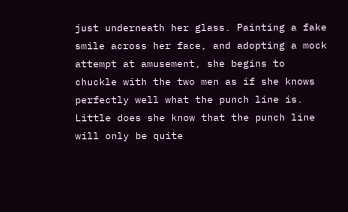just underneath her glass. Painting a fake smile across her face, and adopting a mock attempt at amusement, she begins to chuckle with the two men as if she knows perfectly well what the punch line is. Little does she know that the punch line will only be quite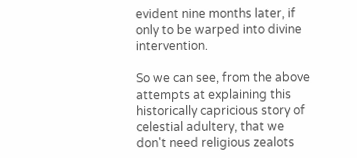evident nine months later, if only to be warped into divine intervention.

So we can see, from the above attempts at explaining this historically capricious story of celestial adultery, that we don't need religious zealots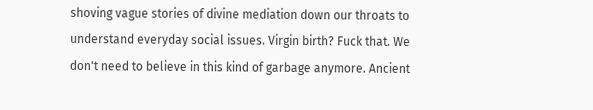shoving vague stories of divine mediation down our throats to understand everyday social issues. Virgin birth? Fuck that. We don't need to believe in this kind of garbage anymore. Ancient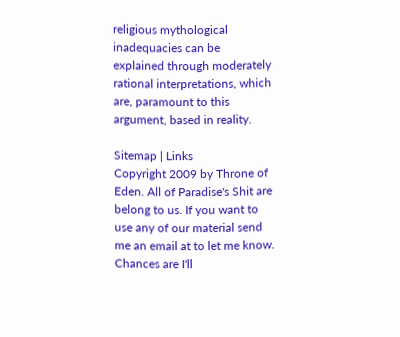religious mythological inadequacies can be explained through moderately rational interpretations, which are, paramount to this argument, based in reality.

Sitemap | Links
Copyright 2009 by Throne of Eden. All of Paradise's Shit are belong to us. If you want to use any of our material send me an email at to let me know. Chances are I'll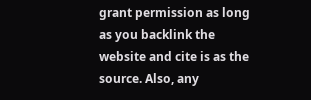grant permission as long as you backlink the website and cite is as the source. Also, any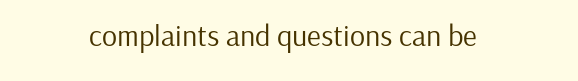complaints and questions can be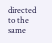directed to the same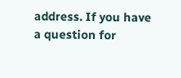address. If you have a question for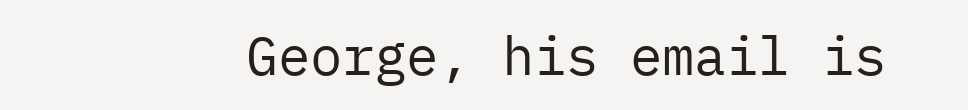George, his email is